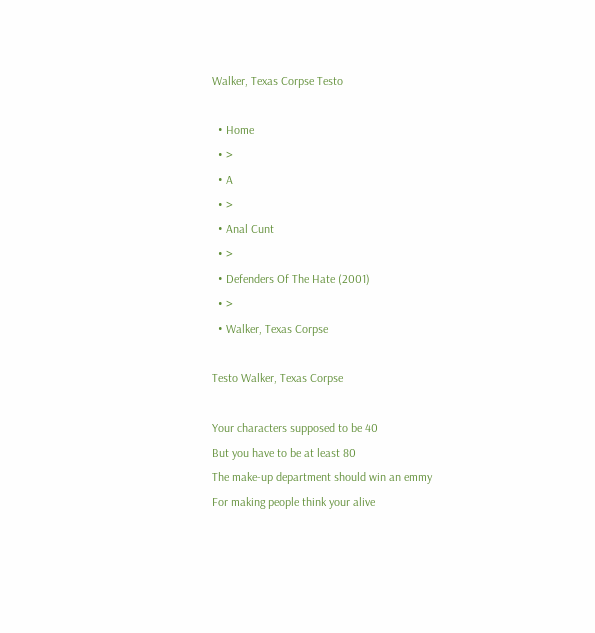Walker, Texas Corpse Testo

  • Home
  • >
  • A
  • >
  • Anal Cunt
  • >
  • Defenders Of The Hate (2001)
  • >
  • Walker, Texas Corpse

Testo Walker, Texas Corpse

Your characters supposed to be 40
But you have to be at least 80
The make-up department should win an emmy
For making people think your alive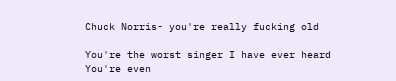Chuck Norris- you're really fucking old

You're the worst singer I have ever heard
You're even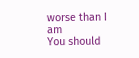worse than I am
You should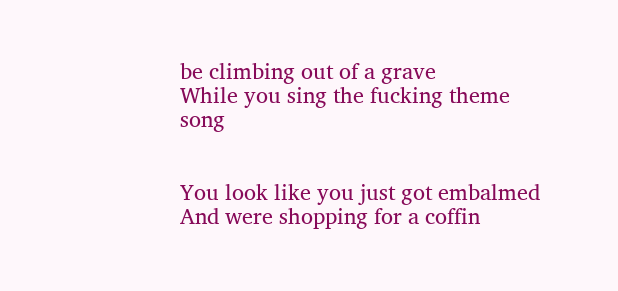be climbing out of a grave
While you sing the fucking theme song


You look like you just got embalmed
And were shopping for a coffin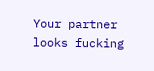Your partner looks fucking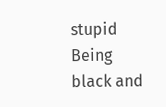stupid
Being black and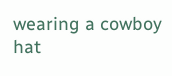wearing a cowboy hat